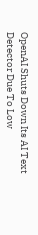OpenAI Shuts Down Its AI Text Detector Due To Low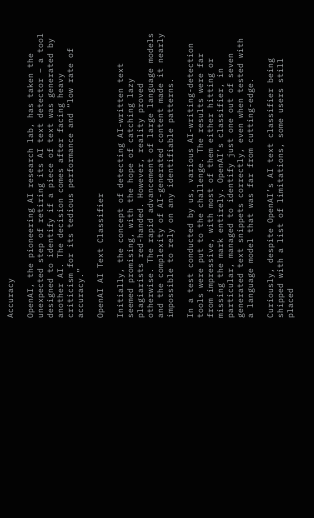Accuracy

OpenAI, the pioneering AI research lab, has taken the unexpected step of retiring its AI text detector – a tool designed to identify if a piece of text was generated by another AI. The decision comes after facing heavy criticism for its tedious performance and “low rate of accuracy.”

OpenAI AI Text Classifier

Initially, the concept of detecting AI-written text seemed promising, with the hope of catching lazy plagiarists red-handed. However, reality proved otherwise. The rapid advancement of large language models and the complexity of AI-generated content made it nearly impossible to rely on any identifiable patterns.

In a test conducted by us, various AI-writing-detection tools were put to the challenge. The results were far from impressive, with most of them either hitting or missing the mark entirely. OpenAI’s classifier, in particular, managed to identify just one out of seven generated text snippets correctly, even when tested with a language model that was far from cutting-edge.

Curiously, despite OpenAI’s AI text classifier being shipped with a list of limitations, some users still placed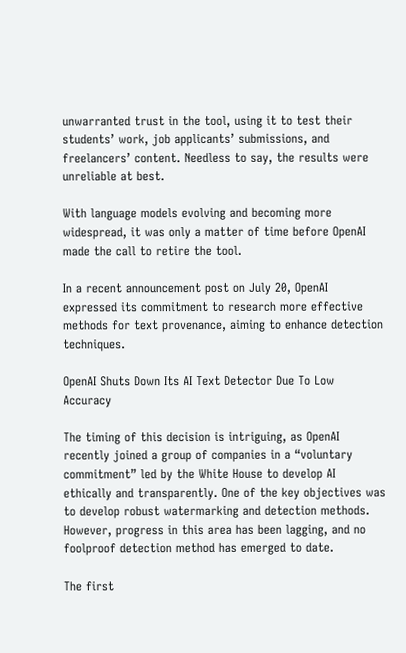unwarranted trust in the tool, using it to test their students’ work, job applicants’ submissions, and freelancers’ content. Needless to say, the results were unreliable at best.

With language models evolving and becoming more widespread, it was only a matter of time before OpenAI made the call to retire the tool.

In a recent announcement post on July 20, OpenAI expressed its commitment to research more effective methods for text provenance, aiming to enhance detection techniques.

OpenAI Shuts Down Its AI Text Detector Due To Low Accuracy

The timing of this decision is intriguing, as OpenAI recently joined a group of companies in a “voluntary commitment” led by the White House to develop AI ethically and transparently. One of the key objectives was to develop robust watermarking and detection methods. However, progress in this area has been lagging, and no foolproof detection method has emerged to date.

The first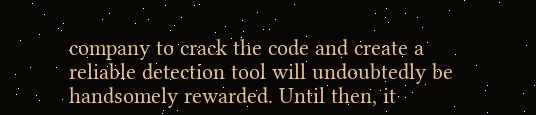company to crack the code and create a reliable detection tool will undoubtedly be handsomely rewarded. Until then, it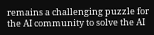remains a challenging puzzle for the AI community to solve the AI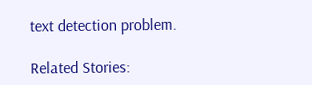text detection problem.

Related Stories: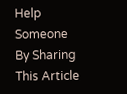Help Someone By Sharing This Article